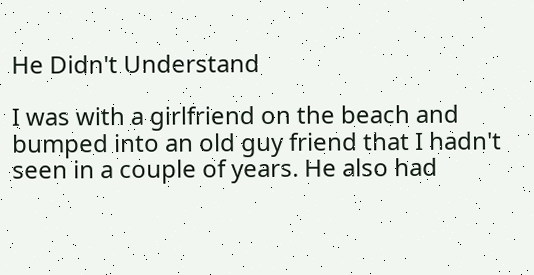He Didn't Understand

I was with a girlfriend on the beach and bumped into an old guy friend that I hadn't seen in a couple of years. He also had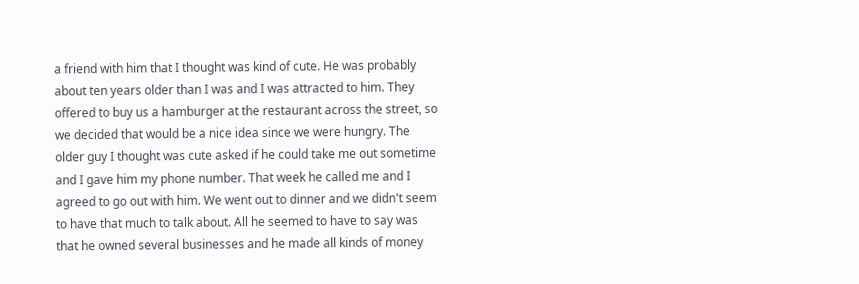a friend with him that I thought was kind of cute. He was probably about ten years older than I was and I was attracted to him. They offered to buy us a hamburger at the restaurant across the street, so we decided that would be a nice idea since we were hungry. The older guy I thought was cute asked if he could take me out sometime and I gave him my phone number. That week he called me and I agreed to go out with him. We went out to dinner and we didn't seem to have that much to talk about. All he seemed to have to say was that he owned several businesses and he made all kinds of money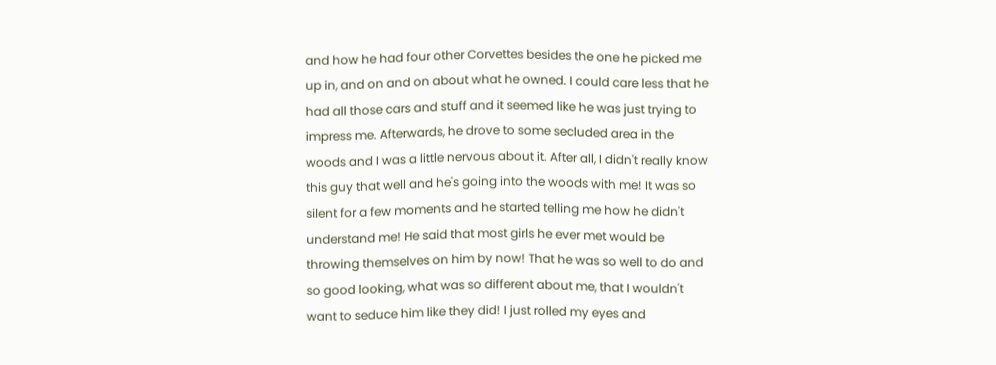and how he had four other Corvettes besides the one he picked me up in, and on and on about what he owned. I could care less that he had all those cars and stuff and it seemed like he was just trying to impress me. Afterwards, he drove to some secluded area in the woods and I was a little nervous about it. After all, I didn't really know this guy that well and he's going into the woods with me! It was so silent for a few moments and he started telling me how he didn't understand me! He said that most girls he ever met would be throwing themselves on him by now! That he was so well to do and so good looking, what was so different about me, that I wouldn't want to seduce him like they did! I just rolled my eyes and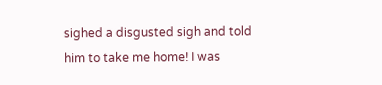sighed a disgusted sigh and told him to take me home! I was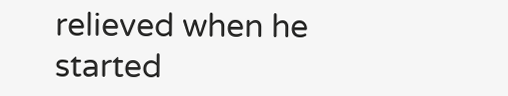relieved when he started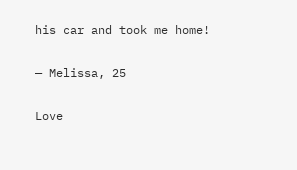his car and took me home!

— Melissa, 25

Love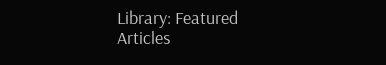Library: Featured Articles